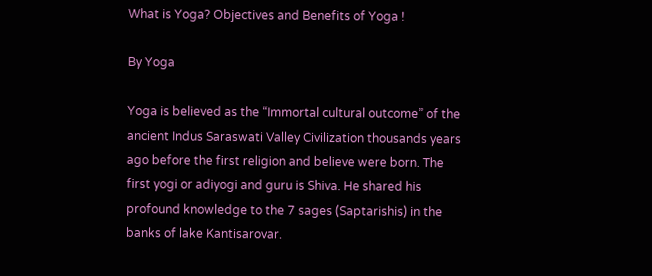What is Yoga? Objectives and Benefits of Yoga !

By Yoga

Yoga is believed as the “Immortal cultural outcome” of the ancient Indus Saraswati Valley Civilization thousands years ago before the first religion and believe were born. The first yogi or adiyogi and guru is Shiva. He shared his profound knowledge to the 7 sages (Saptarishis) in the banks of lake Kantisarovar.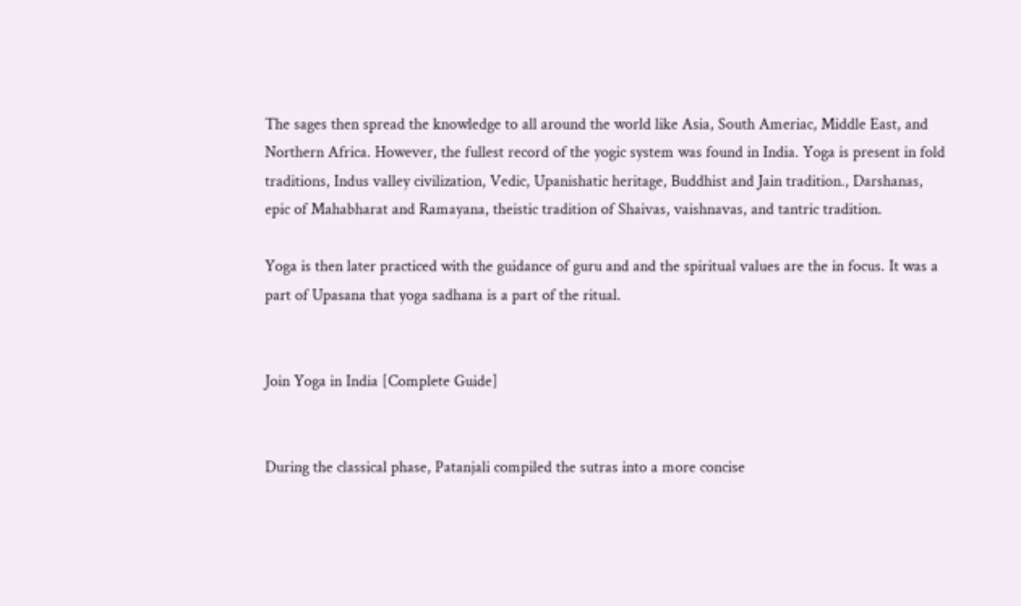The sages then spread the knowledge to all around the world like Asia, South Ameriac, Middle East, and Northern Africa. However, the fullest record of the yogic system was found in India. Yoga is present in fold traditions, Indus valley civilization, Vedic, Upanishatic heritage, Buddhist and Jain tradition., Darshanas, epic of Mahabharat and Ramayana, theistic tradition of Shaivas, vaishnavas, and tantric tradition.

Yoga is then later practiced with the guidance of guru and and the spiritual values are the in focus. It was a part of Upasana that yoga sadhana is a part of the ritual.


Join Yoga in India [Complete Guide]


During the classical phase, Patanjali compiled the sutras into a more concise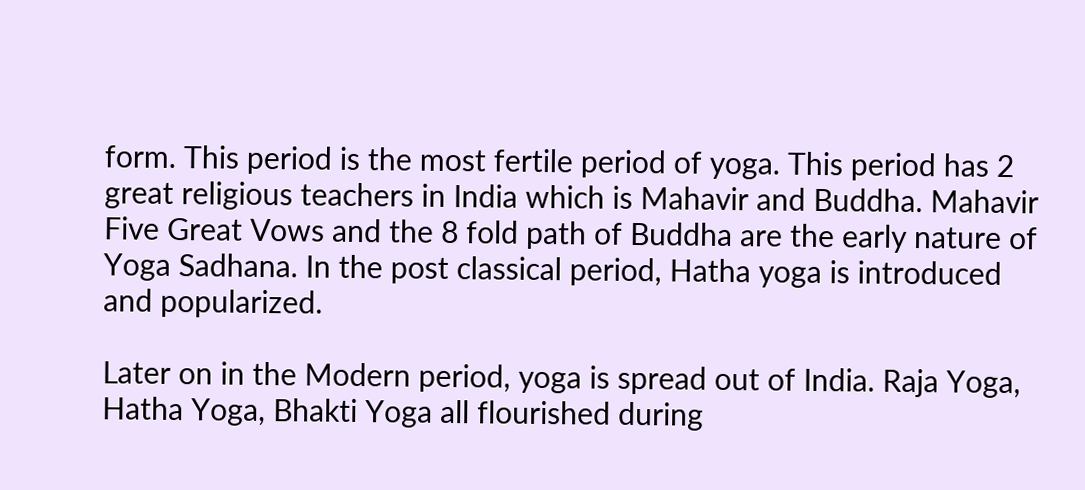form. This period is the most fertile period of yoga. This period has 2 great religious teachers in India which is Mahavir and Buddha. Mahavir Five Great Vows and the 8 fold path of Buddha are the early nature of Yoga Sadhana. In the post classical period, Hatha yoga is introduced and popularized.

Later on in the Modern period, yoga is spread out of India. Raja Yoga, Hatha Yoga, Bhakti Yoga all flourished during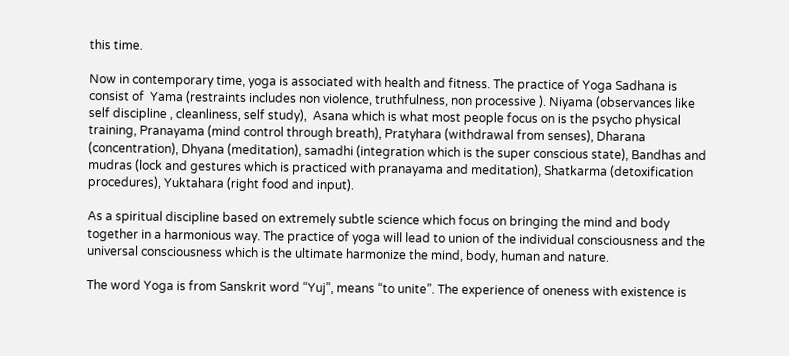this time.

Now in contemporary time, yoga is associated with health and fitness. The practice of Yoga Sadhana is consist of  Yama (restraints includes non violence, truthfulness, non processive ). Niyama (observances like self discipline , cleanliness, self study),  Asana which is what most people focus on is the psycho physical  training, Pranayama (mind control through breath), Pratyhara (withdrawal from senses), Dharana (concentration), Dhyana (meditation), samadhi (integration which is the super conscious state), Bandhas and mudras (lock and gestures which is practiced with pranayama and meditation), Shatkarma (detoxification procedures), Yuktahara (right food and input).

As a spiritual discipline based on extremely subtle science which focus on bringing the mind and body together in a harmonious way. The practice of yoga will lead to union of the individual consciousness and the universal consciousness which is the ultimate harmonize the mind, body, human and nature.

The word Yoga is from Sanskrit word “Yuj”, means “to unite”. The experience of oneness with existence is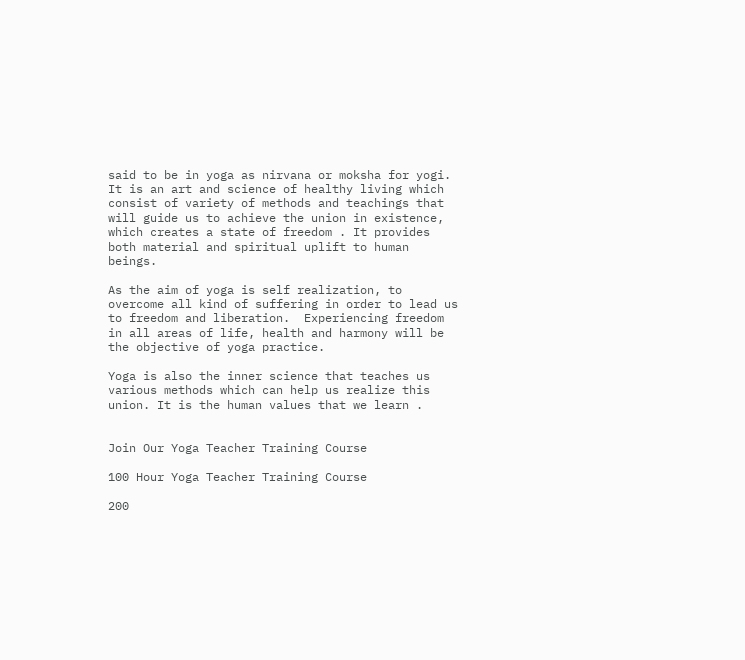said to be in yoga as nirvana or moksha for yogi.  It is an art and science of healthy living which consist of variety of methods and teachings that will guide us to achieve the union in existence, which creates a state of freedom . It provides both material and spiritual uplift to human beings.

As the aim of yoga is self realization, to overcome all kind of suffering in order to lead us to freedom and liberation.  Experiencing freedom in all areas of life, health and harmony will be the objective of yoga practice.

Yoga is also the inner science that teaches us various methods which can help us realize this union. It is the human values that we learn .


Join Our Yoga Teacher Training Course

100 Hour Yoga Teacher Training Course

200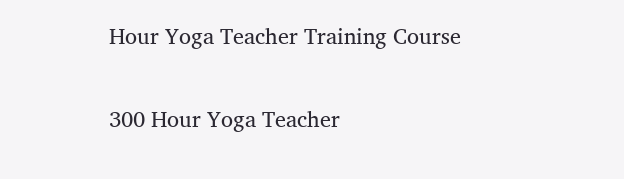Hour Yoga Teacher Training Course

300 Hour Yoga Teacher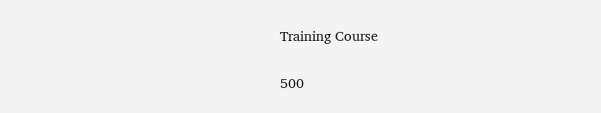Training Course

500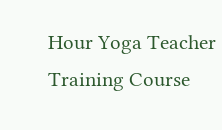Hour Yoga Teacher Training Course